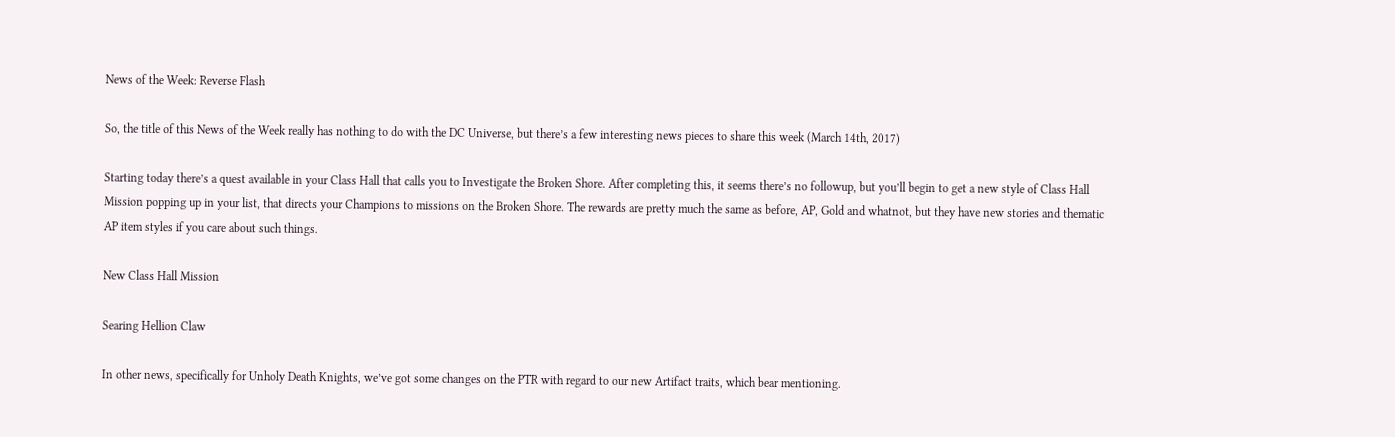News of the Week: Reverse Flash

So, the title of this News of the Week really has nothing to do with the DC Universe, but there’s a few interesting news pieces to share this week (March 14th, 2017)

Starting today there’s a quest available in your Class Hall that calls you to Investigate the Broken Shore. After completing this, it seems there’s no followup, but you’ll begin to get a new style of Class Hall Mission popping up in your list, that directs your Champions to missions on the Broken Shore. The rewards are pretty much the same as before, AP, Gold and whatnot, but they have new stories and thematic AP item styles if you care about such things.

New Class Hall Mission

Searing Hellion Claw

In other news, specifically for Unholy Death Knights, we’ve got some changes on the PTR with regard to our new Artifact traits, which bear mentioning.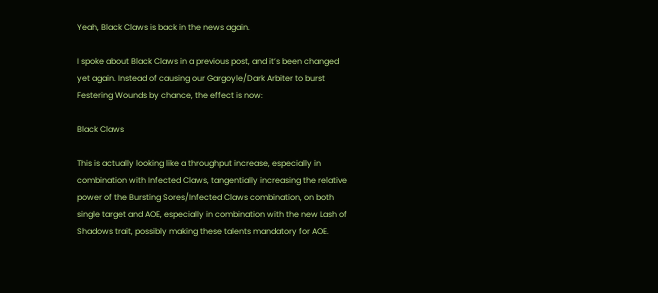Yeah, Black Claws is back in the news again.

I spoke about Black Claws in a previous post, and it’s been changed yet again. Instead of causing our Gargoyle/Dark Arbiter to burst Festering Wounds by chance, the effect is now:

Black Claws

This is actually looking like a throughput increase, especially in combination with Infected Claws, tangentially increasing the relative power of the Bursting Sores/Infected Claws combination, on both single target and AOE, especially in combination with the new Lash of Shadows trait, possibly making these talents mandatory for AOE.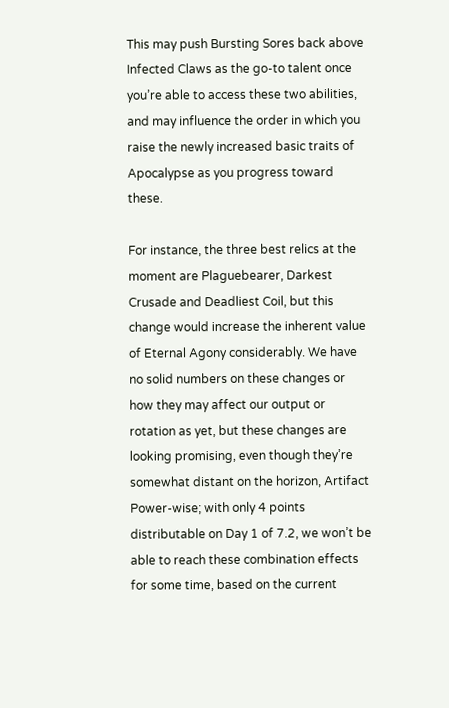This may push Bursting Sores back above Infected Claws as the go-to talent once you’re able to access these two abilities, and may influence the order in which you raise the newly increased basic traits of Apocalypse as you progress toward these.

For instance, the three best relics at the moment are Plaguebearer, Darkest Crusade and Deadliest Coil, but this change would increase the inherent value of Eternal Agony considerably. We have no solid numbers on these changes or how they may affect our output or rotation as yet, but these changes are looking promising, even though they’re somewhat distant on the horizon, Artifact Power-wise; with only 4 points distributable on Day 1 of 7.2, we won’t be able to reach these combination effects for some time, based on the current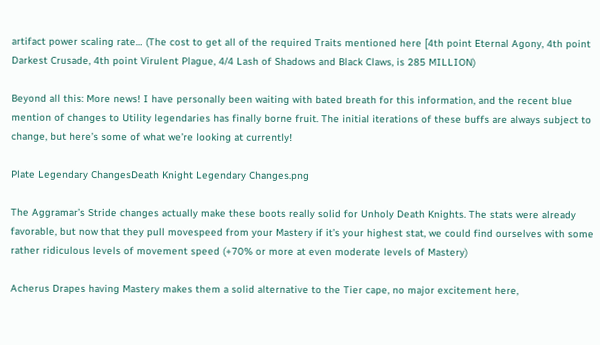artifact power scaling rate… (The cost to get all of the required Traits mentioned here [4th point Eternal Agony, 4th point Darkest Crusade, 4th point Virulent Plague, 4/4 Lash of Shadows and Black Claws, is 285 MILLION)

Beyond all this: More news! I have personally been waiting with bated breath for this information, and the recent blue mention of changes to Utility legendaries has finally borne fruit. The initial iterations of these buffs are always subject to change, but here’s some of what we’re looking at currently!

Plate Legendary ChangesDeath Knight Legendary Changes.png

The Aggramar’s Stride changes actually make these boots really solid for Unholy Death Knights. The stats were already favorable, but now that they pull movespeed from your Mastery if it’s your highest stat, we could find ourselves with some rather ridiculous levels of movement speed (+70% or more at even moderate levels of Mastery)

Acherus Drapes having Mastery makes them a solid alternative to the Tier cape, no major excitement here,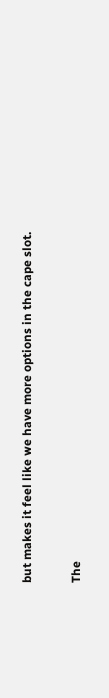but makes it feel like we have more options in the cape slot.

The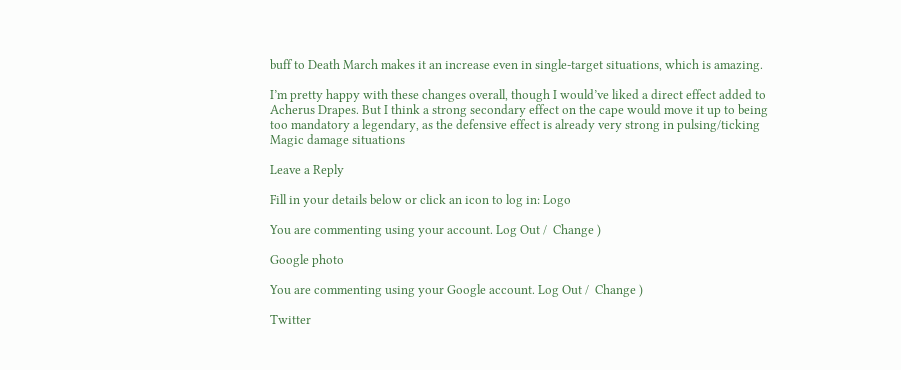buff to Death March makes it an increase even in single-target situations, which is amazing.

I’m pretty happy with these changes overall, though I would’ve liked a direct effect added to Acherus Drapes. But I think a strong secondary effect on the cape would move it up to being too mandatory a legendary, as the defensive effect is already very strong in pulsing/ticking Magic damage situations

Leave a Reply

Fill in your details below or click an icon to log in: Logo

You are commenting using your account. Log Out /  Change )

Google photo

You are commenting using your Google account. Log Out /  Change )

Twitter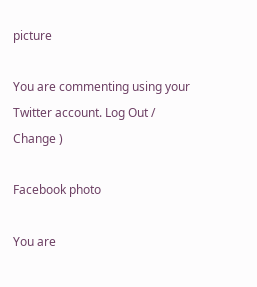picture

You are commenting using your Twitter account. Log Out /  Change )

Facebook photo

You are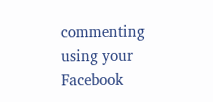commenting using your Facebook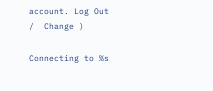account. Log Out /  Change )

Connecting to %s